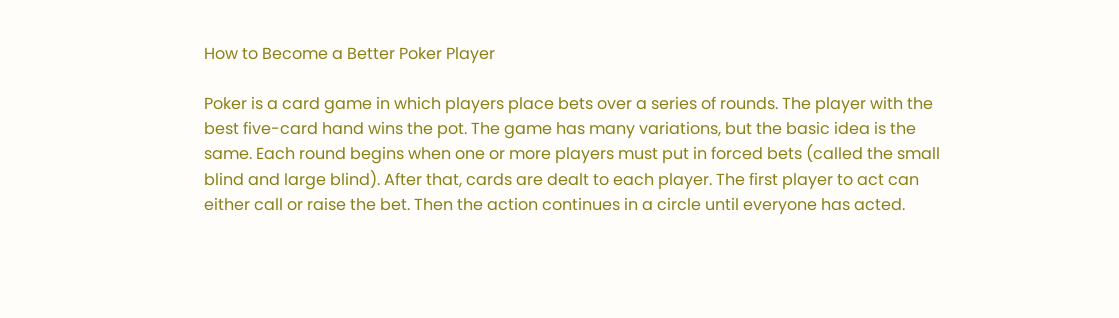How to Become a Better Poker Player

Poker is a card game in which players place bets over a series of rounds. The player with the best five-card hand wins the pot. The game has many variations, but the basic idea is the same. Each round begins when one or more players must put in forced bets (called the small blind and large blind). After that, cards are dealt to each player. The first player to act can either call or raise the bet. Then the action continues in a circle until everyone has acted.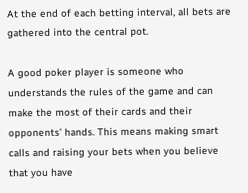At the end of each betting interval, all bets are gathered into the central pot.

A good poker player is someone who understands the rules of the game and can make the most of their cards and their opponents’ hands. This means making smart calls and raising your bets when you believe that you have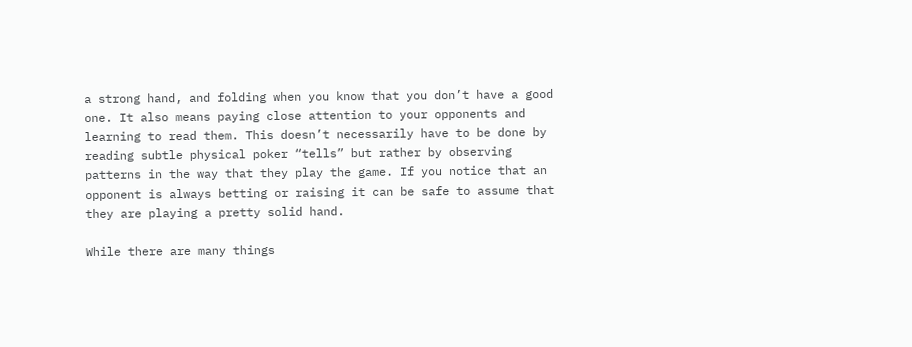a strong hand, and folding when you know that you don’t have a good one. It also means paying close attention to your opponents and learning to read them. This doesn’t necessarily have to be done by reading subtle physical poker “tells” but rather by observing patterns in the way that they play the game. If you notice that an opponent is always betting or raising it can be safe to assume that they are playing a pretty solid hand.

While there are many things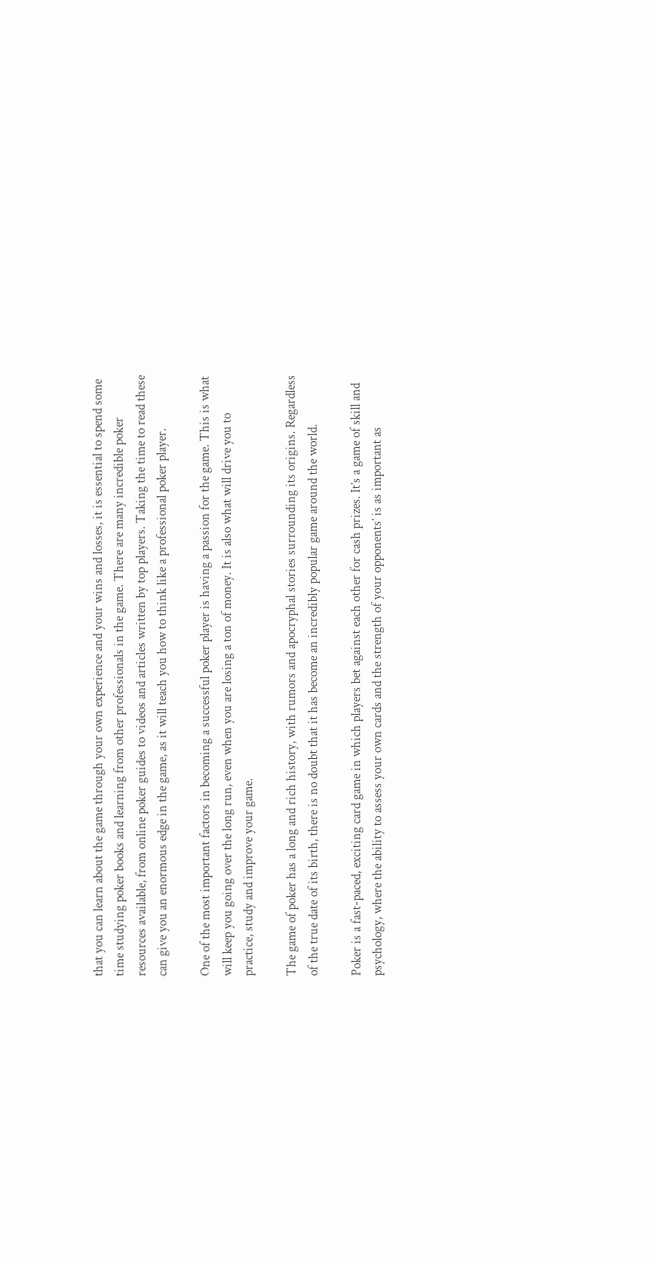that you can learn about the game through your own experience and your wins and losses, it is essential to spend some time studying poker books and learning from other professionals in the game. There are many incredible poker resources available, from online poker guides to videos and articles written by top players. Taking the time to read these can give you an enormous edge in the game, as it will teach you how to think like a professional poker player.

One of the most important factors in becoming a successful poker player is having a passion for the game. This is what will keep you going over the long run, even when you are losing a ton of money. It is also what will drive you to practice, study and improve your game.

The game of poker has a long and rich history, with rumors and apocryphal stories surrounding its origins. Regardless of the true date of its birth, there is no doubt that it has become an incredibly popular game around the world.

Poker is a fast-paced, exciting card game in which players bet against each other for cash prizes. It’s a game of skill and psychology, where the ability to assess your own cards and the strength of your opponents’ is as important as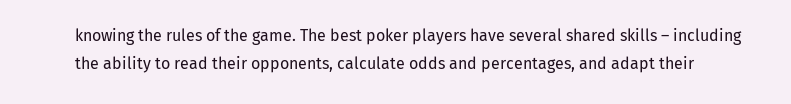knowing the rules of the game. The best poker players have several shared skills – including the ability to read their opponents, calculate odds and percentages, and adapt their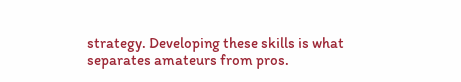strategy. Developing these skills is what separates amateurs from pros.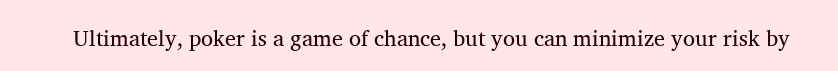Ultimately, poker is a game of chance, but you can minimize your risk by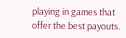playing in games that offer the best payouts.